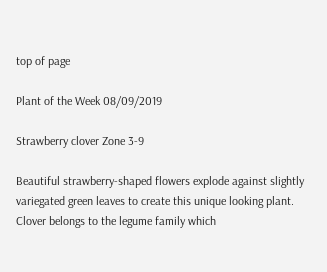top of page

Plant of the Week 08/09/2019

Strawberry clover Zone 3-9

Beautiful strawberry-shaped flowers explode against slightly variegated green leaves to create this unique looking plant. Clover belongs to the legume family which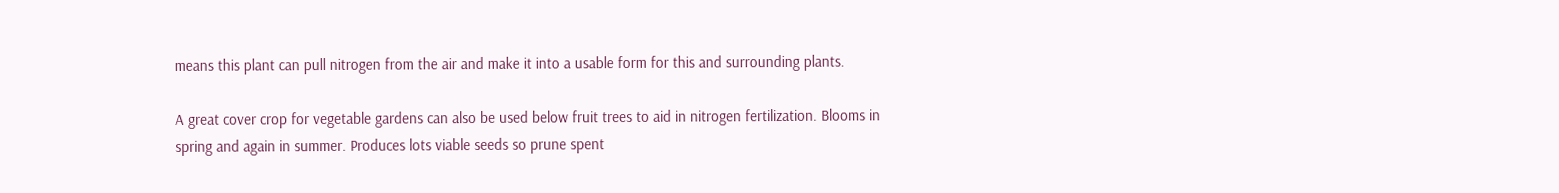means this plant can pull nitrogen from the air and make it into a usable form for this and surrounding plants.

A great cover crop for vegetable gardens can also be used below fruit trees to aid in nitrogen fertilization. Blooms in spring and again in summer. Produces lots viable seeds so prune spent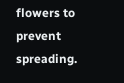flowers to prevent spreading.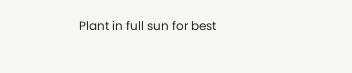Plant in full sun for best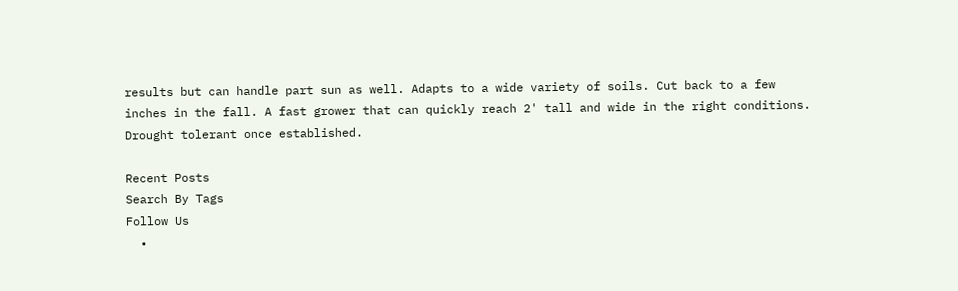results but can handle part sun as well. Adapts to a wide variety of soils. Cut back to a few inches in the fall. A fast grower that can quickly reach 2' tall and wide in the right conditions. Drought tolerant once established.

Recent Posts
Search By Tags
Follow Us
  •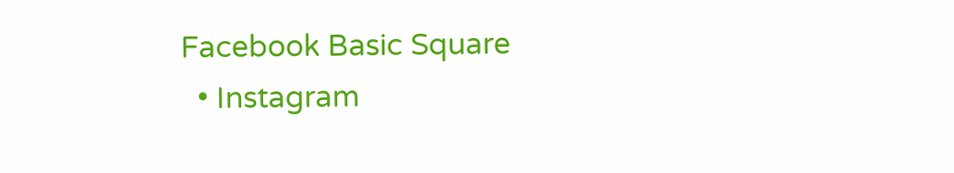Facebook Basic Square
  • Instagram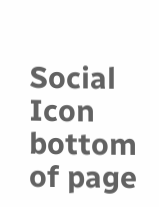Social Icon
bottom of page